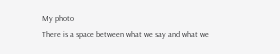My photo
There is a space between what we say and what we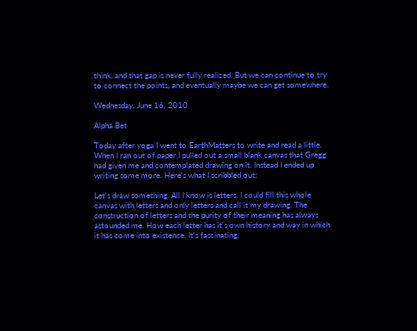think, and that gap is never fully realized. But we can continue to try to connect the points, and eventually maybe we can get somewhere.

Wednesday, June 16, 2010

Alpha Bet

Today after yoga I went to EarthMatters to write and read a little. When I ran out of paper I pulled out a small blank canvas that Gregg had given me and contemplated drawing on it. Instead I ended up writing some more. Here's what I scribbled out:

Let's draw something. All I know is letters. I could fill this whole canvas with letters and only letters and call it my drawing. The construction of letters and the purity of their meaning has always astounded me. How each letter has it's own history and way in which it has come into existence. It's fascinating.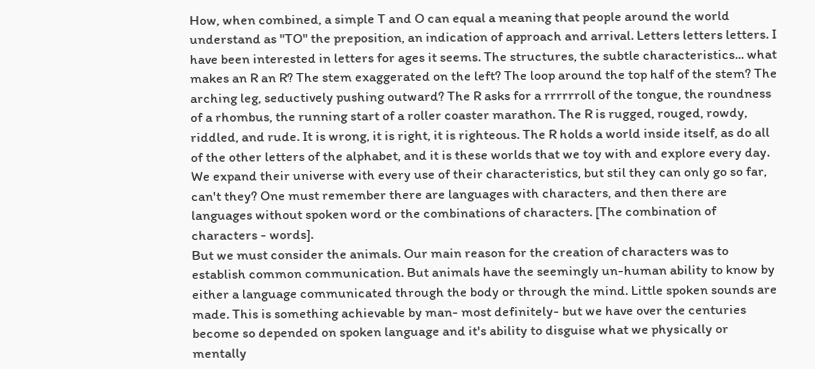How, when combined, a simple T and O can equal a meaning that people around the world understand as "TO" the preposition, an indication of approach and arrival. Letters letters letters. I have been interested in letters for ages it seems. The structures, the subtle characteristics... what makes an R an R? The stem exaggerated on the left? The loop around the top half of the stem? The arching leg, seductively pushing outward? The R asks for a rrrrrroll of the tongue, the roundness of a rhombus, the running start of a roller coaster marathon. The R is rugged, rouged, rowdy, riddled, and rude. It is wrong, it is right, it is righteous. The R holds a world inside itself, as do all of the other letters of the alphabet, and it is these worlds that we toy with and explore every day. We expand their universe with every use of their characteristics, but stil they can only go so far, can't they? One must remember there are languages with characters, and then there are languages without spoken word or the combinations of characters. [The combination of characters - words].
But we must consider the animals. Our main reason for the creation of characters was to establish common communication. But animals have the seemingly un-human ability to know by either a language communicated through the body or through the mind. Little spoken sounds are made. This is something achievable by man- most definitely- but we have over the centuries become so depended on spoken language and it's ability to disguise what we physically or mentally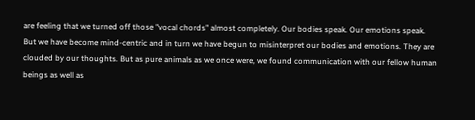are feeling that we turned off those "vocal chords" almost completely. Our bodies speak. Our emotions speak. But we have become mind-centric and in turn we have begun to misinterpret our bodies and emotions. They are clouded by our thoughts. But as pure animals as we once were, we found communication with our fellow human beings as well as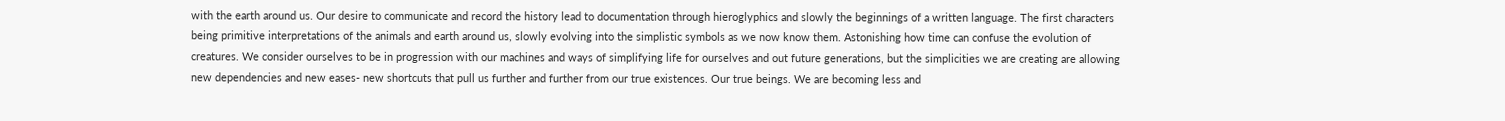with the earth around us. Our desire to communicate and record the history lead to documentation through hieroglyphics and slowly the beginnings of a written language. The first characters being primitive interpretations of the animals and earth around us, slowly evolving into the simplistic symbols as we now know them. Astonishing how time can confuse the evolution of creatures. We consider ourselves to be in progression with our machines and ways of simplifying life for ourselves and out future generations, but the simplicities we are creating are allowing new dependencies and new eases- new shortcuts that pull us further and further from our true existences. Our true beings. We are becoming less and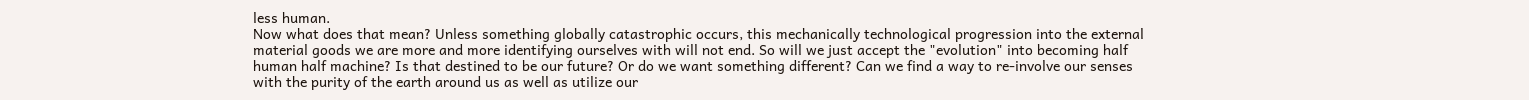less human.
Now what does that mean? Unless something globally catastrophic occurs, this mechanically technological progression into the external material goods we are more and more identifying ourselves with will not end. So will we just accept the "evolution" into becoming half human half machine? Is that destined to be our future? Or do we want something different? Can we find a way to re-involve our senses with the purity of the earth around us as well as utilize our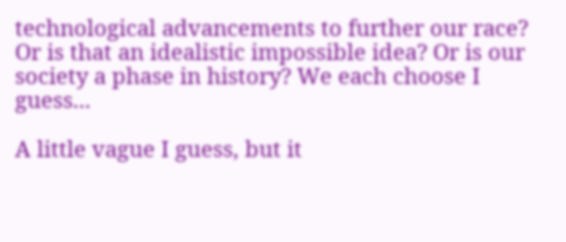technological advancements to further our race? Or is that an idealistic impossible idea? Or is our society a phase in history? We each choose I guess...

A little vague I guess, but it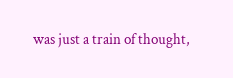was just a train of thought,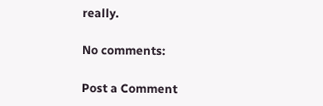really.

No comments:

Post a Comment